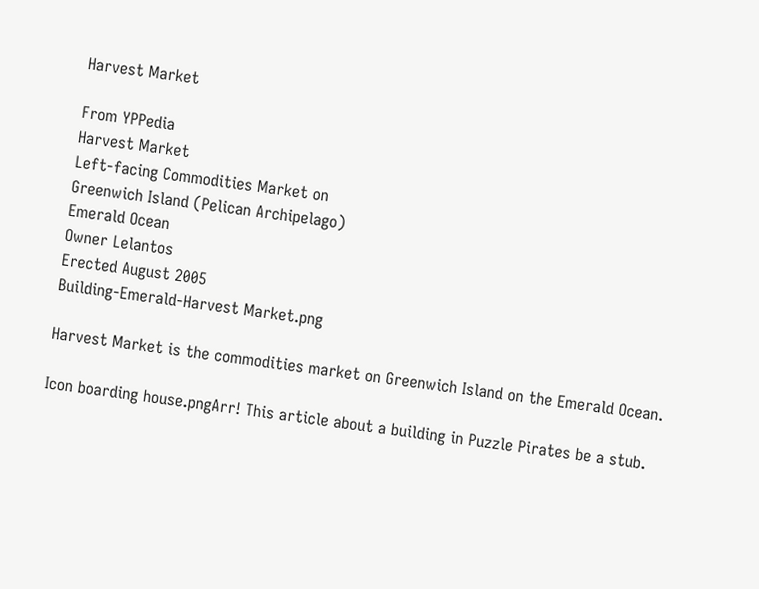Harvest Market

From YPPedia
Harvest Market
Left-facing Commodities Market on
Greenwich Island (Pelican Archipelago)
Emerald Ocean
Owner Lelantos
Erected August 2005
Building-Emerald-Harvest Market.png

Harvest Market is the commodities market on Greenwich Island on the Emerald Ocean.

Icon boarding house.pngArr! This article about a building in Puzzle Pirates be a stub.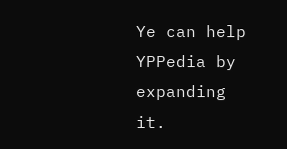Ye can help YPPedia by expanding it.